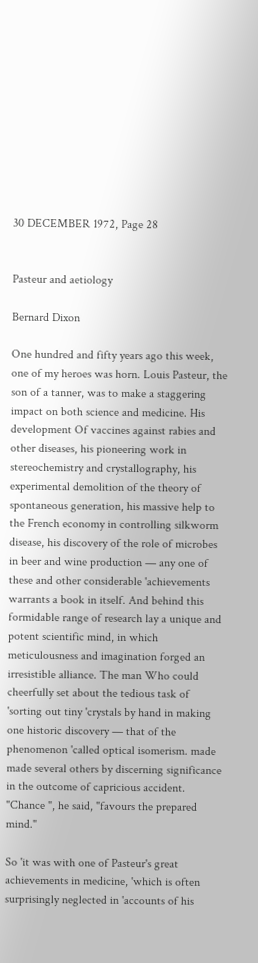30 DECEMBER 1972, Page 28


Pasteur and aetiology

Bernard Dixon

One hundred and fifty years ago this week, one of my heroes was horn. Louis Pasteur, the son of a tanner, was to make a staggering impact on both science and medicine. His development Of vaccines against rabies and other diseases, his pioneering work in stereochemistry and crystallography, his experimental demolition of the theory of spontaneous generation, his massive help to the French economy in controlling silkworm disease, his discovery of the role of microbes in beer and wine production — any one of these and other considerable 'achievements warrants a book in itself. And behind this formidable range of research lay a unique and potent scientific mind, in which meticulousness and imagination forged an irresistible alliance. The man Who could cheerfully set about the tedious task of 'sorting out tiny 'crystals by hand in making one historic discovery — that of the phenomenon 'called optical isomerism. made made several others by discerning significance in the outcome of capricious accident. "Chance ", he said, "favours the prepared mind."

So 'it was with one of Pasteur's great achievements in medicine, 'which is often surprisingly neglected in 'accounts of his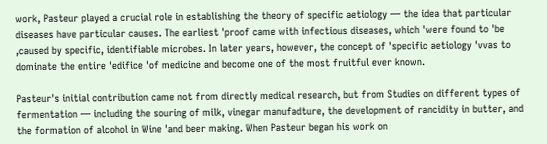work, Pasteur played a crucial role in establishing the theory of specific aetiology — the idea that particular diseases have particular causes. The earliest 'proof came with infectious diseases, which 'were found to 'be ,caused by specific, identifiable microbes. In later years, however, the concept of 'specific aetiology 'vvas to dominate the entire 'edifice 'of medicine and become one of the most fruitful ever known.

Pasteur's initial contribution came not from directly medical research, but from Studies on different types of fermentation — including the souring of milk, vinegar manufadture, the development of rancidity in butter, and the formation of alcohol in Wine 'and beer making. When Pasteur began his work on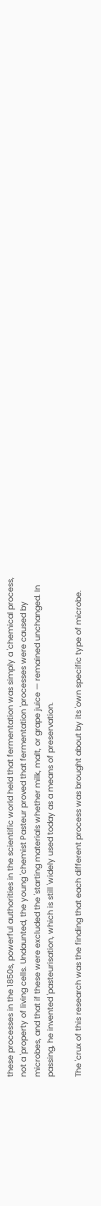these processes in the 1850s, powerful authorities in the scientific world held that fermentation was simply a 'chemical process, not a 'property of living cells. Undaunted, the young 'chemist Pasteur proved that fermentation 'processes were caused by microbes, and that if these were excluded the 'starting materials whether milk, malt, or grape juice — remained unchanged. In passing, he invented 'pasteurisation, which is still 'widely used today as a means of preservation.

The 'crux of this research was the finding that each different process was brought about by its 'own specific type of microbe.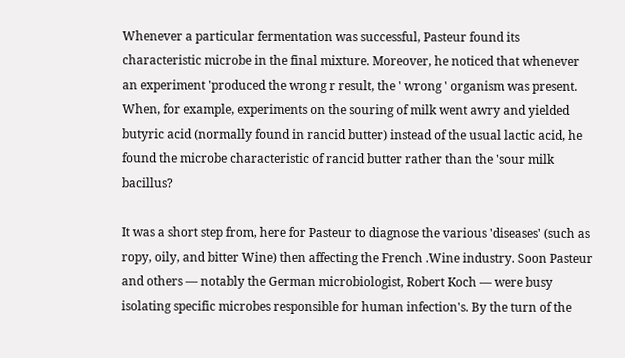Whenever a particular fermentation was successful, Pasteur found its characteristic microbe in the final mixture. Moreover, he noticed that whenever an experiment 'produced the wrong r result, the ' wrong ' organism was present. When, for example, experiments on the souring of milk went awry and yielded butyric acid (normally found in rancid butter) instead of the usual lactic acid, he found the microbe characteristic of rancid butter rather than the 'sour milk bacillus?

It was a short step from, here for Pasteur to diagnose the various 'diseases' (such as ropy, oily, and bitter Wine) then affecting the French .Wine industry. Soon Pasteur and others — notably the German microbiologist, Robert Koch — were busy isolating specific microbes responsible for human infection's. By the turn of the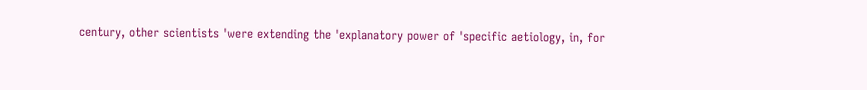century, other scientists 'were extending the 'explanatory power of 'specific aetiology, in, for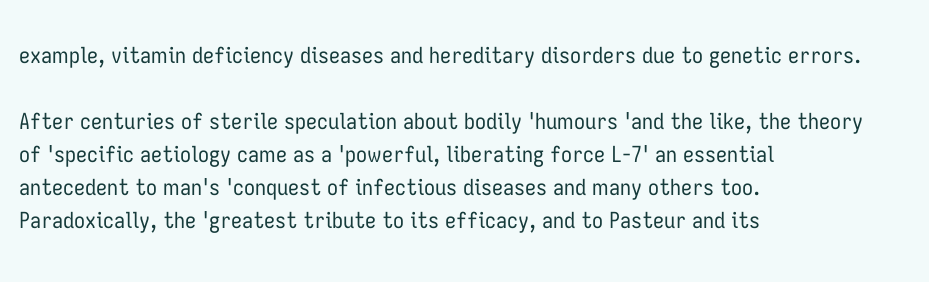example, vitamin deficiency diseases and hereditary disorders due to genetic errors.

After centuries of sterile speculation about bodily 'humours 'and the like, the theory of 'specific aetiology came as a 'powerful, liberating force L-7' an essential antecedent to man's 'conquest of infectious diseases and many others too. Paradoxically, the 'greatest tribute to its efficacy, and to Pasteur and its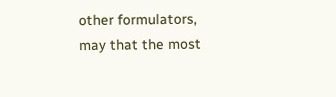other formulators, may that the most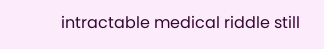intractable medical riddle still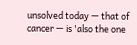unsolved today — that of cancer — is 'also the one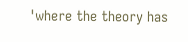'where the theory has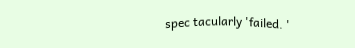spec tacularly 'failed. '